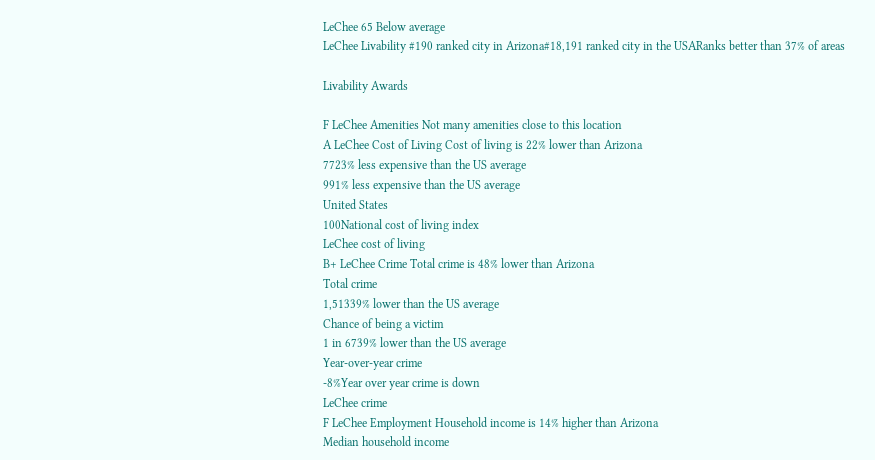LeChee 65 Below average
LeChee Livability #190 ranked city in Arizona#18,191 ranked city in the USARanks better than 37% of areas

Livability Awards

F LeChee Amenities Not many amenities close to this location
A LeChee Cost of Living Cost of living is 22% lower than Arizona
7723% less expensive than the US average
991% less expensive than the US average
United States
100National cost of living index
LeChee cost of living
B+ LeChee Crime Total crime is 48% lower than Arizona
Total crime
1,51339% lower than the US average
Chance of being a victim
1 in 6739% lower than the US average
Year-over-year crime
-8%Year over year crime is down
LeChee crime
F LeChee Employment Household income is 14% higher than Arizona
Median household income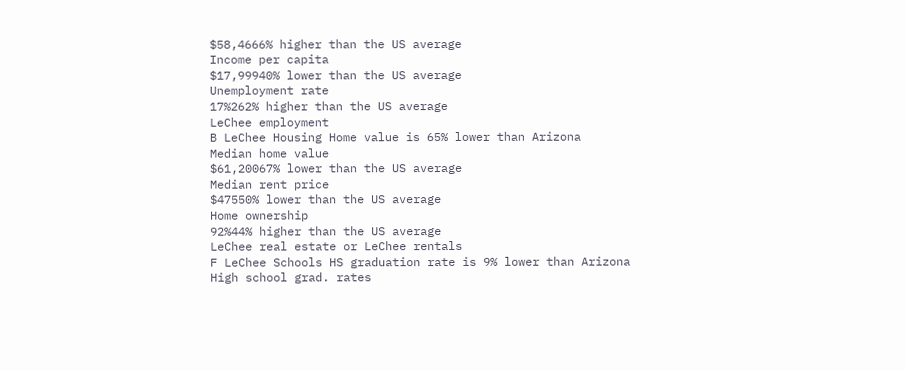$58,4666% higher than the US average
Income per capita
$17,99940% lower than the US average
Unemployment rate
17%262% higher than the US average
LeChee employment
B LeChee Housing Home value is 65% lower than Arizona
Median home value
$61,20067% lower than the US average
Median rent price
$47550% lower than the US average
Home ownership
92%44% higher than the US average
LeChee real estate or LeChee rentals
F LeChee Schools HS graduation rate is 9% lower than Arizona
High school grad. rates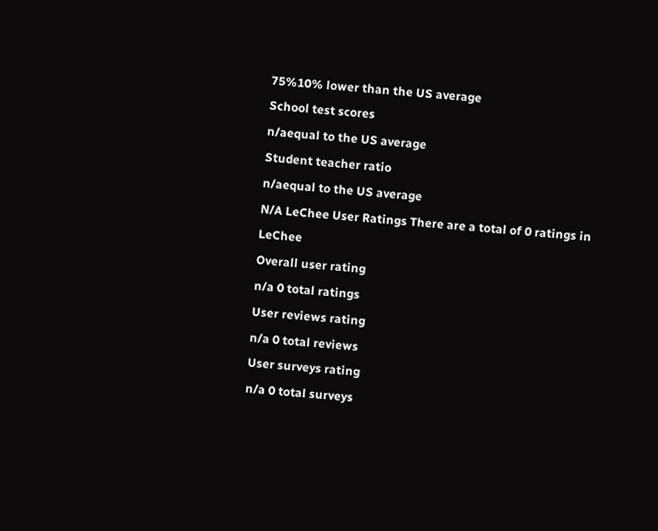75%10% lower than the US average
School test scores
n/aequal to the US average
Student teacher ratio
n/aequal to the US average
N/A LeChee User Ratings There are a total of 0 ratings in LeChee
Overall user rating
n/a 0 total ratings
User reviews rating
n/a 0 total reviews
User surveys rating
n/a 0 total surveys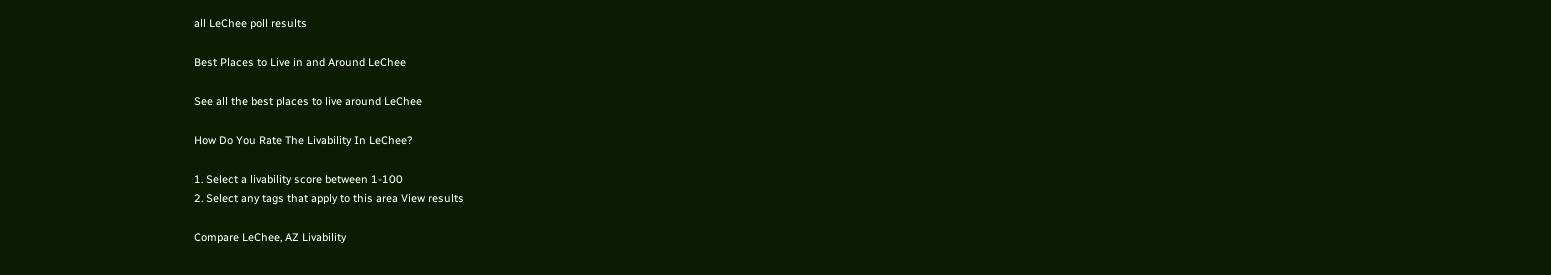all LeChee poll results

Best Places to Live in and Around LeChee

See all the best places to live around LeChee

How Do You Rate The Livability In LeChee?

1. Select a livability score between 1-100
2. Select any tags that apply to this area View results

Compare LeChee, AZ Livability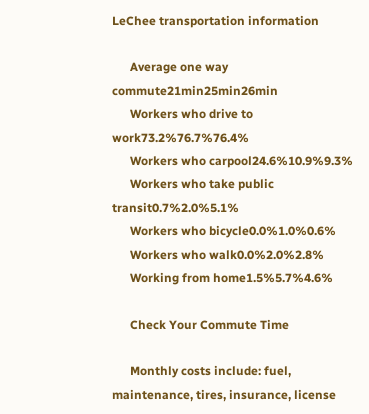LeChee transportation information

      Average one way commute21min25min26min
      Workers who drive to work73.2%76.7%76.4%
      Workers who carpool24.6%10.9%9.3%
      Workers who take public transit0.7%2.0%5.1%
      Workers who bicycle0.0%1.0%0.6%
      Workers who walk0.0%2.0%2.8%
      Working from home1.5%5.7%4.6%

      Check Your Commute Time

      Monthly costs include: fuel, maintenance, tires, insurance, license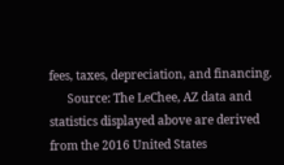fees, taxes, depreciation, and financing.
      Source: The LeChee, AZ data and statistics displayed above are derived from the 2016 United States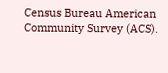Census Bureau American Community Survey (ACS).